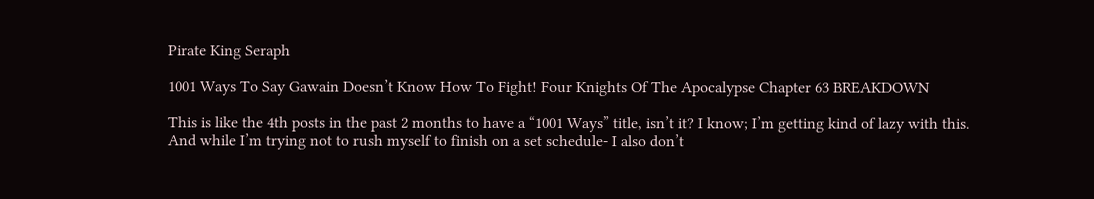Pirate King Seraph

1001 Ways To Say Gawain Doesn’t Know How To Fight! Four Knights Of The Apocalypse Chapter 63 BREAKDOWN

This is like the 4th posts in the past 2 months to have a “1001 Ways” title, isn’t it? I know; I’m getting kind of lazy with this. And while I’m trying not to rush myself to finish on a set schedule- I also don’t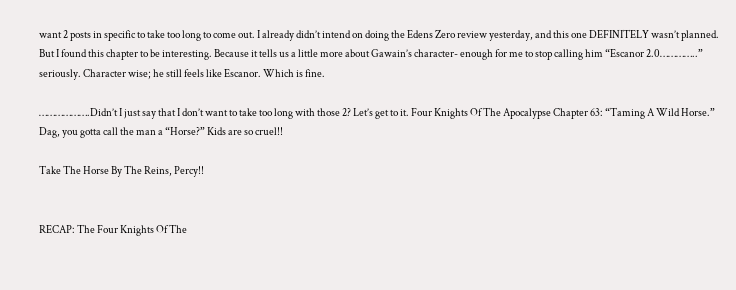want 2 posts in specific to take too long to come out. I already didn’t intend on doing the Edens Zero review yesterday, and this one DEFINITELY wasn’t planned. But I found this chapter to be interesting. Because it tells us a little more about Gawain’s character- enough for me to stop calling him “Escanor 2.0…………..” seriously. Character wise; he still feels like Escanor. Which is fine.

……………….Didn’t I just say that I don’t want to take too long with those 2? Let’s get to it. Four Knights Of The Apocalypse Chapter 63: “Taming A Wild Horse.” Dag, you gotta call the man a “Horse?” Kids are so cruel!!

Take The Horse By The Reins, Percy!!


RECAP: The Four Knights Of The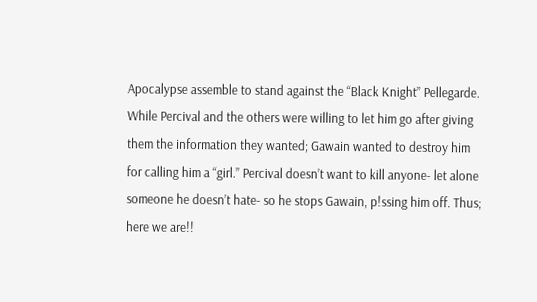Apocalypse assemble to stand against the “Black Knight” Pellegarde. While Percival and the others were willing to let him go after giving them the information they wanted; Gawain wanted to destroy him for calling him a “girl.” Percival doesn’t want to kill anyone- let alone someone he doesn’t hate- so he stops Gawain, p!ssing him off. Thus; here we are!!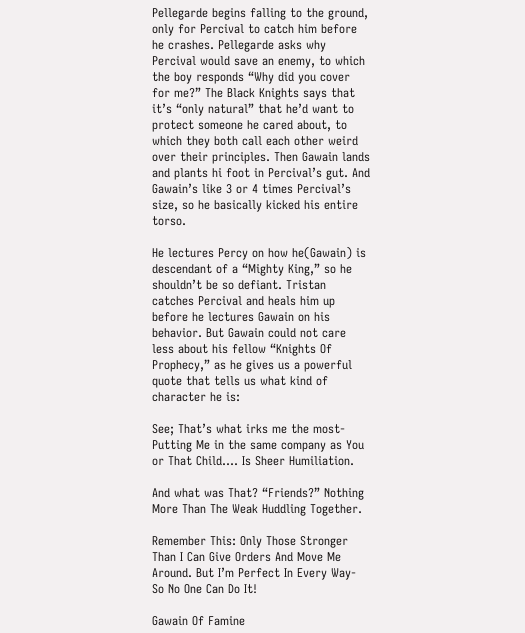Pellegarde begins falling to the ground, only for Percival to catch him before he crashes. Pellegarde asks why Percival would save an enemy, to which the boy responds “Why did you cover for me?” The Black Knights says that it’s “only natural” that he’d want to protect someone he cared about, to which they both call each other weird over their principles. Then Gawain lands and plants hi foot in Percival’s gut. And Gawain’s like 3 or 4 times Percival’s size, so he basically kicked his entire torso.

He lectures Percy on how he(Gawain) is descendant of a “Mighty King,” so he shouldn’t be so defiant. Tristan catches Percival and heals him up before he lectures Gawain on his behavior. But Gawain could not care less about his fellow “Knights Of Prophecy,” as he gives us a powerful quote that tells us what kind of character he is:

See; That’s what irks me the most- Putting Me in the same company as You or That Child…. Is Sheer Humiliation.

And what was That? “Friends?” Nothing More Than The Weak Huddling Together.

Remember This: Only Those Stronger Than I Can Give Orders And Move Me Around. But I’m Perfect In Every Way- So No One Can Do It!

Gawain Of Famine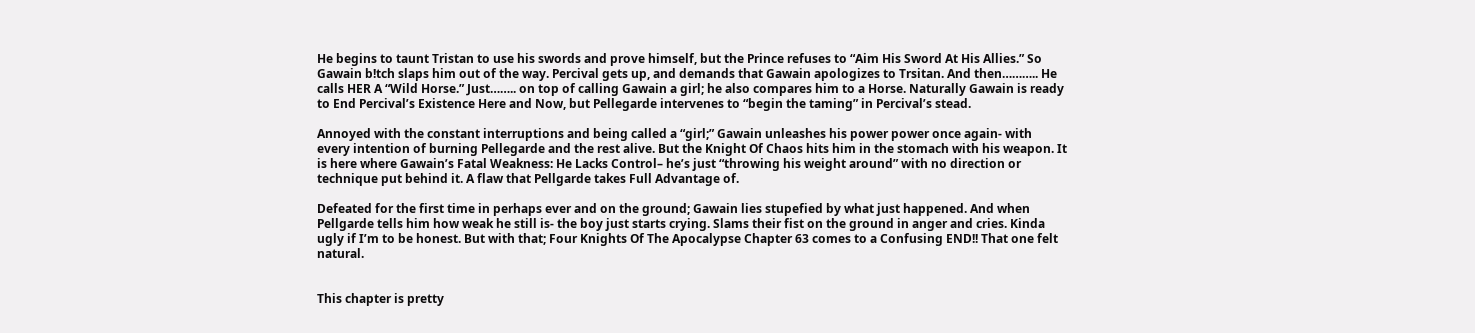He begins to taunt Tristan to use his swords and prove himself, but the Prince refuses to “Aim His Sword At His Allies.” So Gawain b!tch slaps him out of the way. Percival gets up, and demands that Gawain apologizes to Trsitan. And then……….. He calls HER A “Wild Horse.” Just…….. on top of calling Gawain a girl; he also compares him to a Horse. Naturally Gawain is ready to End Percival’s Existence Here and Now, but Pellegarde intervenes to “begin the taming” in Percival’s stead.

Annoyed with the constant interruptions and being called a “girl;” Gawain unleashes his power power once again- with every intention of burning Pellegarde and the rest alive. But the Knight Of Chaos hits him in the stomach with his weapon. It is here where Gawain’s Fatal Weakness: He Lacks Control– he’s just “throwing his weight around” with no direction or technique put behind it. A flaw that Pellgarde takes Full Advantage of.

Defeated for the first time in perhaps ever and on the ground; Gawain lies stupefied by what just happened. And when Pellgarde tells him how weak he still is- the boy just starts crying. Slams their fist on the ground in anger and cries. Kinda ugly if I’m to be honest. But with that; Four Knights Of The Apocalypse Chapter 63 comes to a Confusing END!! That one felt natural.


This chapter is pretty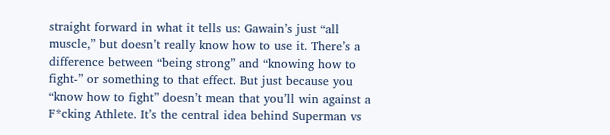straight forward in what it tells us: Gawain’s just “all muscle,” but doesn’t really know how to use it. There’s a difference between “being strong” and “knowing how to fight-” or something to that effect. But just because you “know how to fight” doesn’t mean that you’ll win against a F*cking Athlete. It’s the central idea behind Superman vs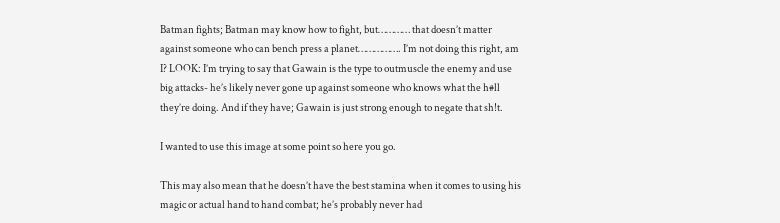Batman fights; Batman may know how to fight, but………… that doesn’t matter against someone who can bench press a planet……………. I’m not doing this right, am I? LOOK: I’m trying to say that Gawain is the type to outmuscle the enemy and use big attacks- he’s likely never gone up against someone who knows what the h#ll they’re doing. And if they have; Gawain is just strong enough to negate that sh!t.

I wanted to use this image at some point so here you go.

This may also mean that he doesn’t have the best stamina when it comes to using his magic or actual hand to hand combat; he’s probably never had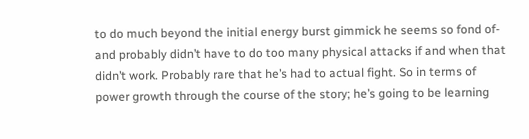to do much beyond the initial energy burst gimmick he seems so fond of- and probably didn’t have to do too many physical attacks if and when that didn’t work. Probably rare that he’s had to actual fight. So in terms of power growth through the course of the story; he’s going to be learning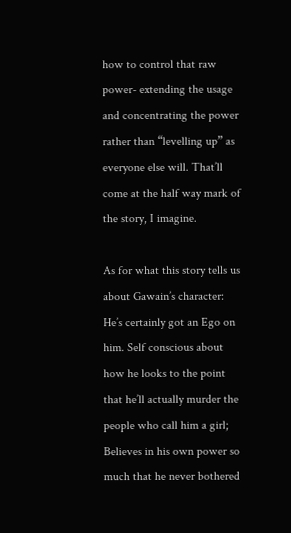how to control that raw power- extending the usage and concentrating the power rather than “levelling up” as everyone else will. That’ll come at the half way mark of the story, I imagine.

As for what this story tells us about Gawain’s character: He’s certainly got an Ego on him. Self conscious about how he looks to the point that he’ll actually murder the people who call him a girl; Believes in his own power so much that he never bothered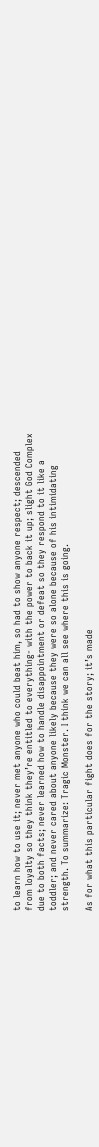to learn how to use it; never met anyone who could beat him, so had to show anyone respect; descended from loyalty so they think they’re entitled to everything- with the power to back it up; slight God Complex due to both facts; never learned how to handle disappointment or defeat so they respond to it like a toddler; and never cared about anyone likely because they were so alone because of his intimidating strength. To summarize: Tragic Monster. I think we can all see where this is going.

As for what this particular fight does for the story; it’s made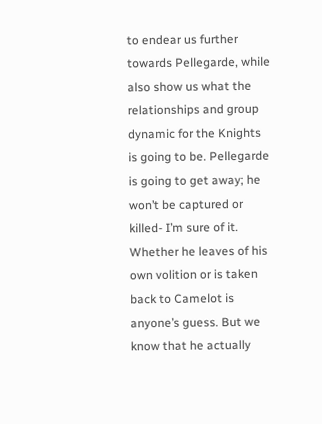to endear us further towards Pellegarde, while also show us what the relationships and group dynamic for the Knights is going to be. Pellegarde is going to get away; he won’t be captured or killed- I’m sure of it. Whether he leaves of his own volition or is taken back to Camelot is anyone’s guess. But we know that he actually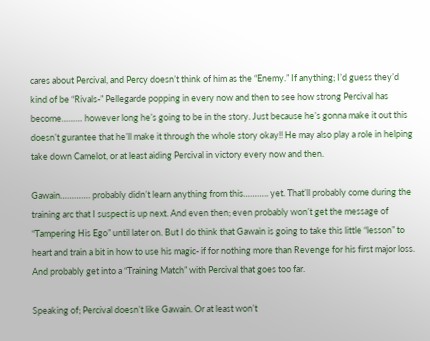cares about Percival, and Percy doesn’t think of him as the “Enemy.” If anything; I’d guess they’d kind of be “Rivals-” Pellegarde popping in every now and then to see how strong Percival has become……… however long he’s going to be in the story. Just because he’s gonna make it out this doesn’t gurantee that he’ll make it through the whole story okay!! He may also play a role in helping take down Camelot, or at least aiding Percival in victory every now and then.

Gawain…………. probably didn’t learn anything from this……….. yet. That’ll probably come during the training arc that I suspect is up next. And even then; even probably won’t get the message of “Tampering His Ego” until later on. But I do think that Gawain is going to take this little “lesson” to heart and train a bit in how to use his magic- if for nothing more than Revenge for his first major loss. And probably get into a “Training Match” with Percival that goes too far.

Speaking of; Percival doesn’t like Gawain. Or at least won’t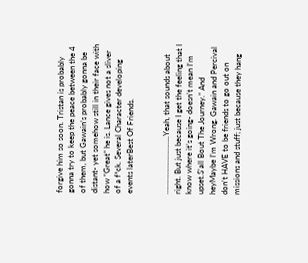forgive him so soon. Tristan is probably gonna try to keep the peace between the 4 of them, but Gawain’s probably gonna be distant- yet somehow still in their face with how “Great” he is. Lance gives not a sliver of a f*ck. Several Character developing events laterBest Of Friends.


………………………..Yeah, that sounds about right. But just because I get the feeling that I know where it’s going- doesn’t mean I’m upset.S’all Bout The Journey.” And heyMaybe I’m Wrong. Gawain and Percival don’t HAVE to be friends to go out on missions and stuff; just because they hang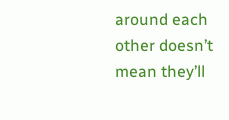around each other doesn’t mean they’ll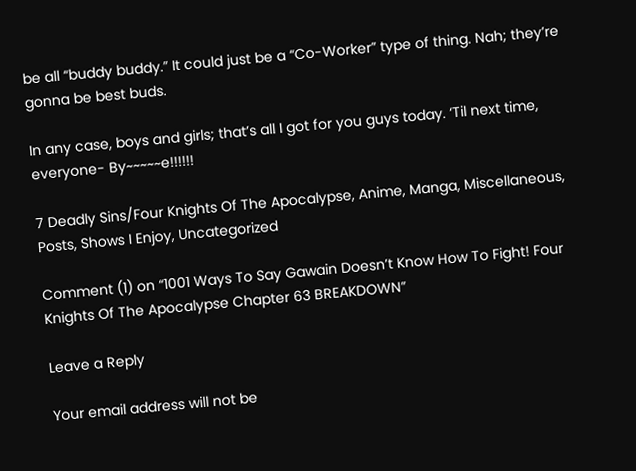be all “buddy buddy.” It could just be a “Co-Worker” type of thing. Nah; they’re gonna be best buds.

In any case, boys and girls; that’s all I got for you guys today. ‘Til next time, everyone- By~~~~~e!!!!!!

7 Deadly Sins/Four Knights Of The Apocalypse, Anime, Manga, Miscellaneous, Posts, Shows I Enjoy, Uncategorized

Comment (1) on “1001 Ways To Say Gawain Doesn’t Know How To Fight! Four Knights Of The Apocalypse Chapter 63 BREAKDOWN”

Leave a Reply

Your email address will not be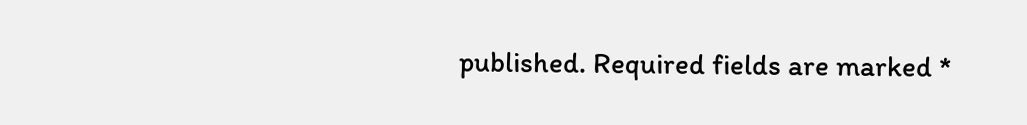published. Required fields are marked *